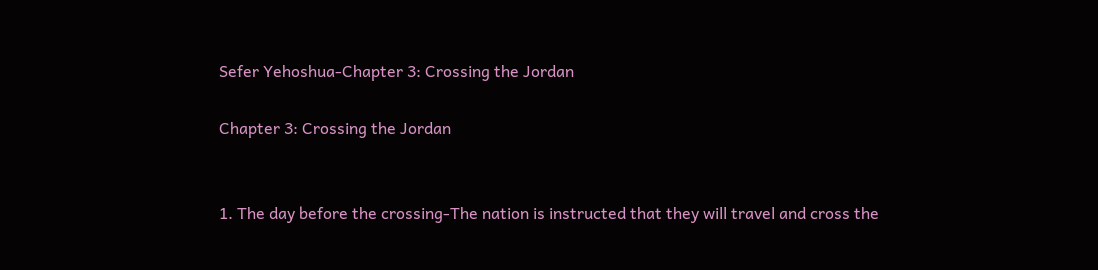Sefer Yehoshua-Chapter 3: Crossing the Jordan

Chapter 3: Crossing the Jordan


1. The day before the crossing-The nation is instructed that they will travel and cross the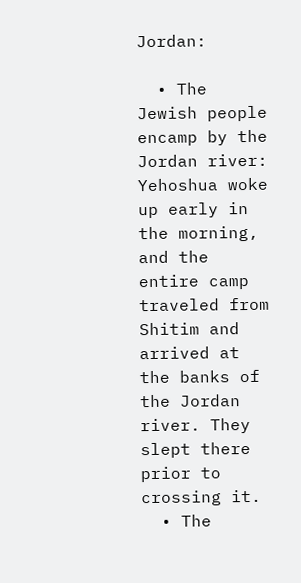Jordan:

  • The Jewish people encamp by the Jordan river: Yehoshua woke up early in the morning, and the entire camp traveled from Shitim and arrived at the banks of the Jordan river. They slept there prior to crossing it.
  • The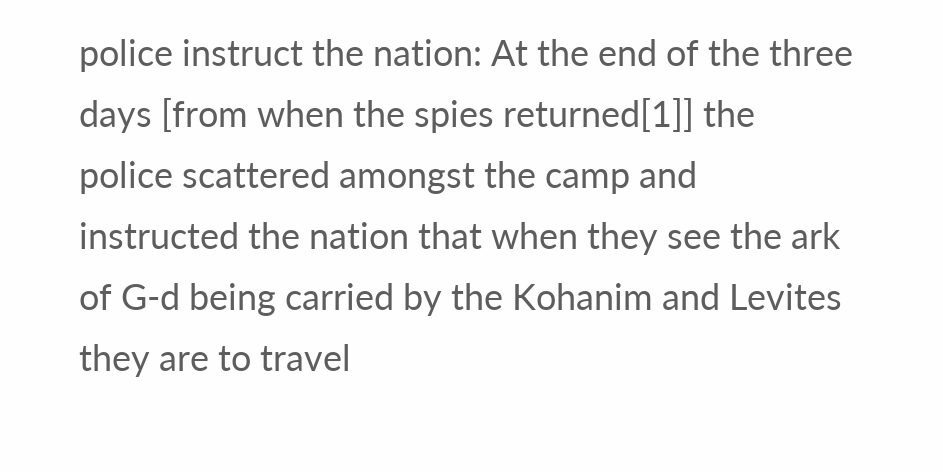police instruct the nation: At the end of the three days [from when the spies returned[1]] the police scattered amongst the camp and instructed the nation that when they see the ark of G-d being carried by the Kohanim and Levites they are to travel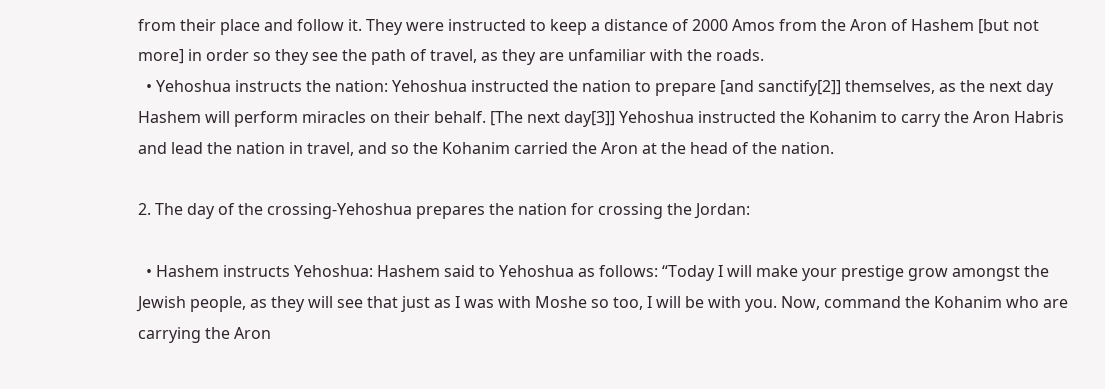from their place and follow it. They were instructed to keep a distance of 2000 Amos from the Aron of Hashem [but not more] in order so they see the path of travel, as they are unfamiliar with the roads.
  • Yehoshua instructs the nation: Yehoshua instructed the nation to prepare [and sanctify[2]] themselves, as the next day Hashem will perform miracles on their behalf. [The next day[3]] Yehoshua instructed the Kohanim to carry the Aron Habris and lead the nation in travel, and so the Kohanim carried the Aron at the head of the nation.

2. The day of the crossing-Yehoshua prepares the nation for crossing the Jordan:

  • Hashem instructs Yehoshua: Hashem said to Yehoshua as follows: “Today I will make your prestige grow amongst the Jewish people, as they will see that just as I was with Moshe so too, I will be with you. Now, command the Kohanim who are carrying the Aron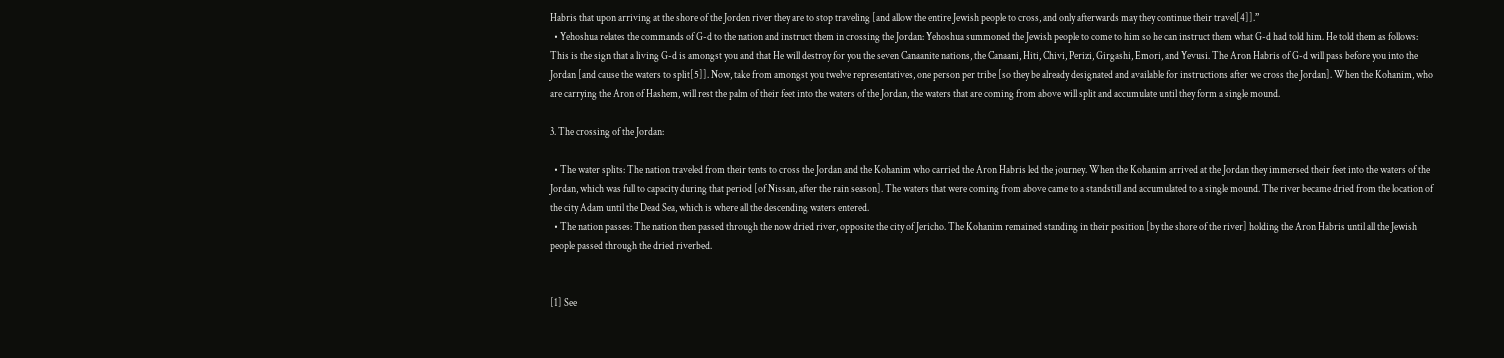Habris that upon arriving at the shore of the Jorden river they are to stop traveling [and allow the entire Jewish people to cross, and only afterwards may they continue their travel[4]].”
  • Yehoshua relates the commands of G-d to the nation and instruct them in crossing the Jordan: Yehoshua summoned the Jewish people to come to him so he can instruct them what G-d had told him. He told them as follows: This is the sign that a living G-d is amongst you and that He will destroy for you the seven Canaanite nations, the Canaani, Hiti, Chivi, Perizi, Girgashi, Emori, and Yevusi. The Aron Habris of G-d will pass before you into the Jordan [and cause the waters to split[5]]. Now, take from amongst you twelve representatives, one person per tribe [so they be already designated and available for instructions after we cross the Jordan]. When the Kohanim, who are carrying the Aron of Hashem, will rest the palm of their feet into the waters of the Jordan, the waters that are coming from above will split and accumulate until they form a single mound.

3. The crossing of the Jordan:

  • The water splits: The nation traveled from their tents to cross the Jordan and the Kohanim who carried the Aron Habris led the journey. When the Kohanim arrived at the Jordan they immersed their feet into the waters of the Jordan, which was full to capacity during that period [of Nissan, after the rain season]. The waters that were coming from above came to a standstill and accumulated to a single mound. The river became dried from the location of the city Adam until the Dead Sea, which is where all the descending waters entered.
  • The nation passes: The nation then passed through the now dried river, opposite the city of Jericho. The Kohanim remained standing in their position [by the shore of the river] holding the Aron Habris until all the Jewish people passed through the dried riverbed.


[1] See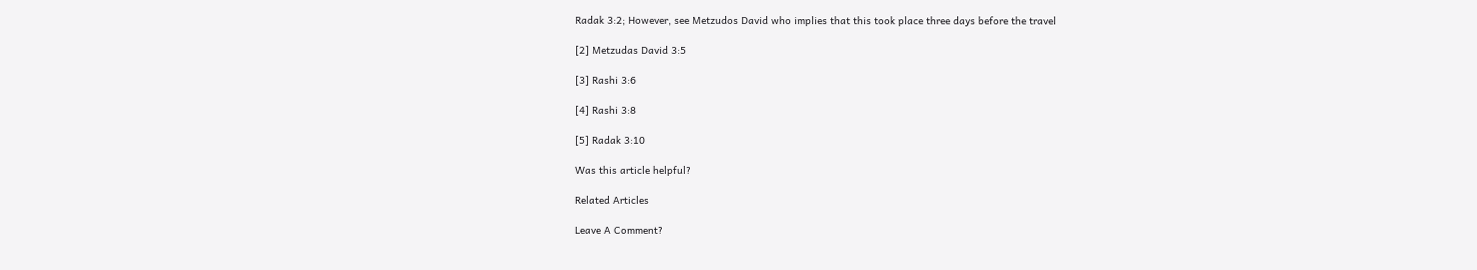Radak 3:2; However, see Metzudos David who implies that this took place three days before the travel

[2] Metzudas David 3:5

[3] Rashi 3:6

[4] Rashi 3:8

[5] Radak 3:10

Was this article helpful?

Related Articles

Leave A Comment?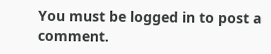You must be logged in to post a comment.